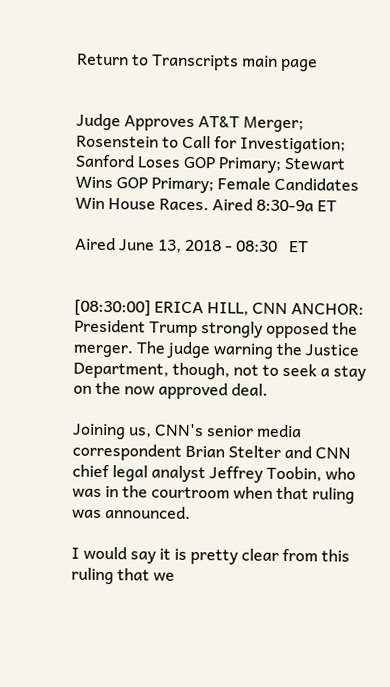Return to Transcripts main page


Judge Approves AT&T Merger; Rosenstein to Call for Investigation; Sanford Loses GOP Primary; Stewart Wins GOP Primary; Female Candidates Win House Races. Aired 8:30-9a ET

Aired June 13, 2018 - 08:30   ET


[08:30:00] ERICA HILL, CNN ANCHOR: President Trump strongly opposed the merger. The judge warning the Justice Department, though, not to seek a stay on the now approved deal.

Joining us, CNN's senior media correspondent Brian Stelter and CNN chief legal analyst Jeffrey Toobin, who was in the courtroom when that ruling was announced.

I would say it is pretty clear from this ruling that we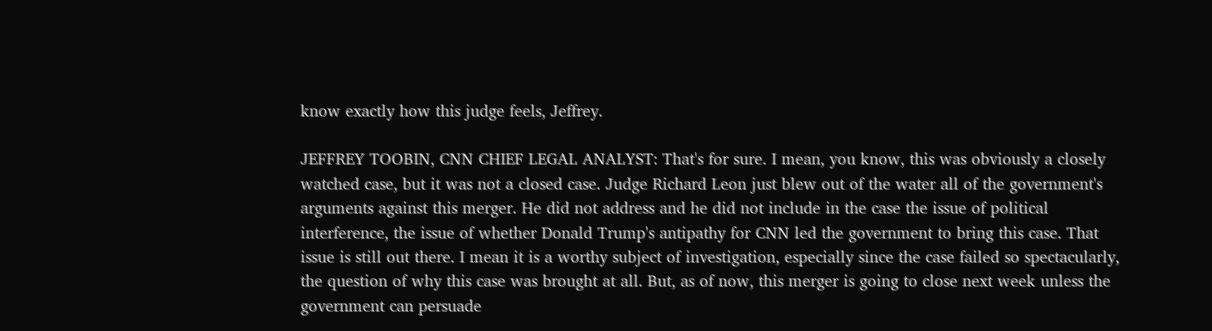know exactly how this judge feels, Jeffrey.

JEFFREY TOOBIN, CNN CHIEF LEGAL ANALYST: That's for sure. I mean, you know, this was obviously a closely watched case, but it was not a closed case. Judge Richard Leon just blew out of the water all of the government's arguments against this merger. He did not address and he did not include in the case the issue of political interference, the issue of whether Donald Trump's antipathy for CNN led the government to bring this case. That issue is still out there. I mean it is a worthy subject of investigation, especially since the case failed so spectacularly, the question of why this case was brought at all. But, as of now, this merger is going to close next week unless the government can persuade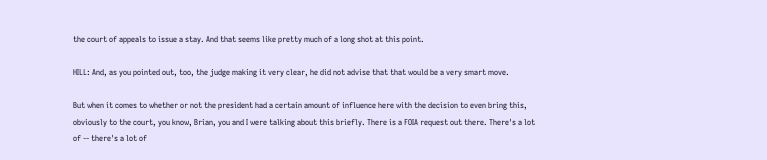the court of appeals to issue a stay. And that seems like pretty much of a long shot at this point.

HILL: And, as you pointed out, too, the judge making it very clear, he did not advise that that would be a very smart move.

But when it comes to whether or not the president had a certain amount of influence here with the decision to even bring this, obviously to the court, you know, Brian, you and I were talking about this briefly. There is a FOIA request out there. There's a lot of -- there's a lot of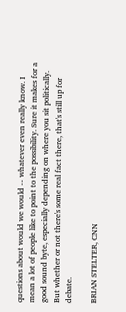questions about would we would -- whatever even really know. I mean a lot of people like to point to the possibility. Sure it makes for a good sound byte, especially depending on where you sit politically. But whether or not there's some real fact there, that's still up for debate.

BRIAN STELTER, CNN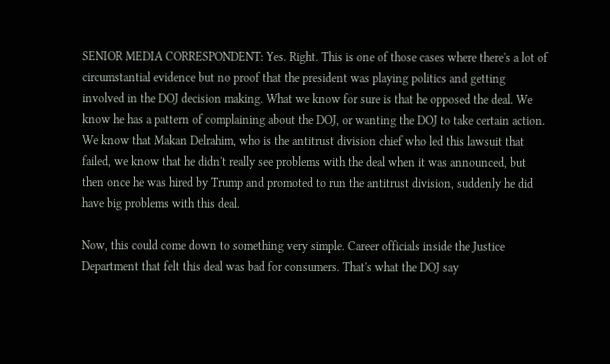SENIOR MEDIA CORRESPONDENT: Yes. Right. This is one of those cases where there's a lot of circumstantial evidence but no proof that the president was playing politics and getting involved in the DOJ decision making. What we know for sure is that he opposed the deal. We know he has a pattern of complaining about the DOJ, or wanting the DOJ to take certain action. We know that Makan Delrahim, who is the antitrust division chief who led this lawsuit that failed, we know that he didn't really see problems with the deal when it was announced, but then once he was hired by Trump and promoted to run the antitrust division, suddenly he did have big problems with this deal.

Now, this could come down to something very simple. Career officials inside the Justice Department that felt this deal was bad for consumers. That's what the DOJ say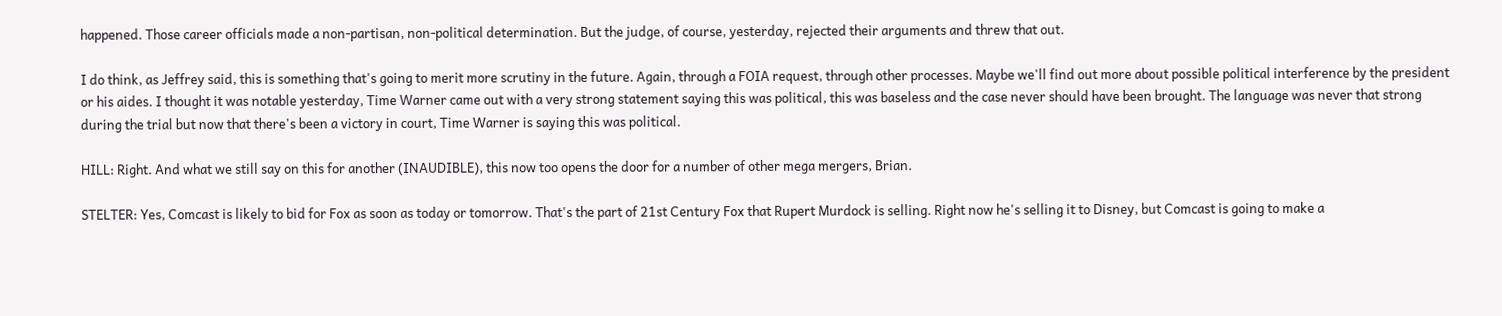happened. Those career officials made a non-partisan, non-political determination. But the judge, of course, yesterday, rejected their arguments and threw that out.

I do think, as Jeffrey said, this is something that's going to merit more scrutiny in the future. Again, through a FOIA request, through other processes. Maybe we'll find out more about possible political interference by the president or his aides. I thought it was notable yesterday, Time Warner came out with a very strong statement saying this was political, this was baseless and the case never should have been brought. The language was never that strong during the trial but now that there's been a victory in court, Time Warner is saying this was political.

HILL: Right. And what we still say on this for another (INAUDIBLE), this now too opens the door for a number of other mega mergers, Brian.

STELTER: Yes, Comcast is likely to bid for Fox as soon as today or tomorrow. That's the part of 21st Century Fox that Rupert Murdock is selling. Right now he's selling it to Disney, but Comcast is going to make a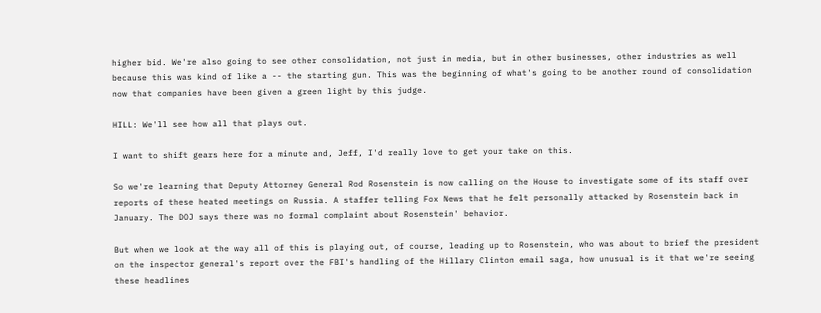higher bid. We're also going to see other consolidation, not just in media, but in other businesses, other industries as well because this was kind of like a -- the starting gun. This was the beginning of what's going to be another round of consolidation now that companies have been given a green light by this judge.

HILL: We'll see how all that plays out.

I want to shift gears here for a minute and, Jeff, I'd really love to get your take on this.

So we're learning that Deputy Attorney General Rod Rosenstein is now calling on the House to investigate some of its staff over reports of these heated meetings on Russia. A staffer telling Fox News that he felt personally attacked by Rosenstein back in January. The DOJ says there was no formal complaint about Rosenstein' behavior.

But when we look at the way all of this is playing out, of course, leading up to Rosenstein, who was about to brief the president on the inspector general's report over the FBI's handling of the Hillary Clinton email saga, how unusual is it that we're seeing these headlines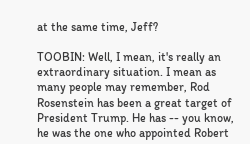at the same time, Jeff?

TOOBIN: Well, I mean, it's really an extraordinary situation. I mean as many people may remember, Rod Rosenstein has been a great target of President Trump. He has -- you know, he was the one who appointed Robert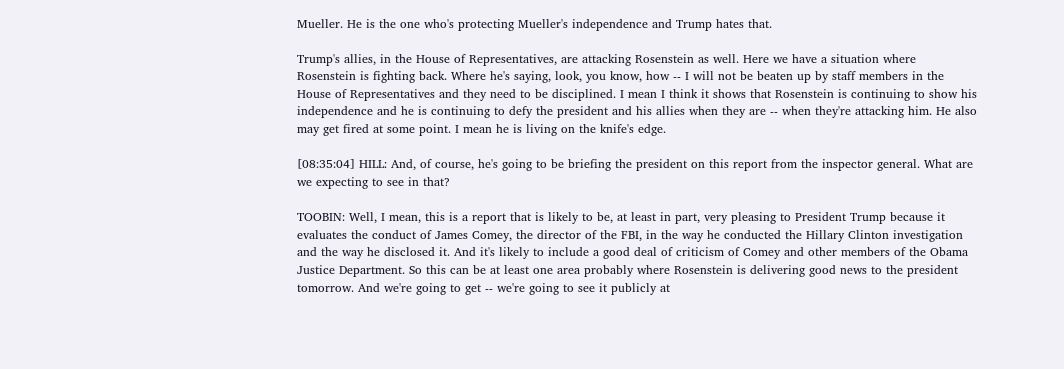Mueller. He is the one who's protecting Mueller's independence and Trump hates that.

Trump's allies, in the House of Representatives, are attacking Rosenstein as well. Here we have a situation where Rosenstein is fighting back. Where he's saying, look, you know, how -- I will not be beaten up by staff members in the House of Representatives and they need to be disciplined. I mean I think it shows that Rosenstein is continuing to show his independence and he is continuing to defy the president and his allies when they are -- when they're attacking him. He also may get fired at some point. I mean he is living on the knife's edge.

[08:35:04] HILL: And, of course, he's going to be briefing the president on this report from the inspector general. What are we expecting to see in that?

TOOBIN: Well, I mean, this is a report that is likely to be, at least in part, very pleasing to President Trump because it evaluates the conduct of James Comey, the director of the FBI, in the way he conducted the Hillary Clinton investigation and the way he disclosed it. And it's likely to include a good deal of criticism of Comey and other members of the Obama Justice Department. So this can be at least one area probably where Rosenstein is delivering good news to the president tomorrow. And we're going to get -- we're going to see it publicly at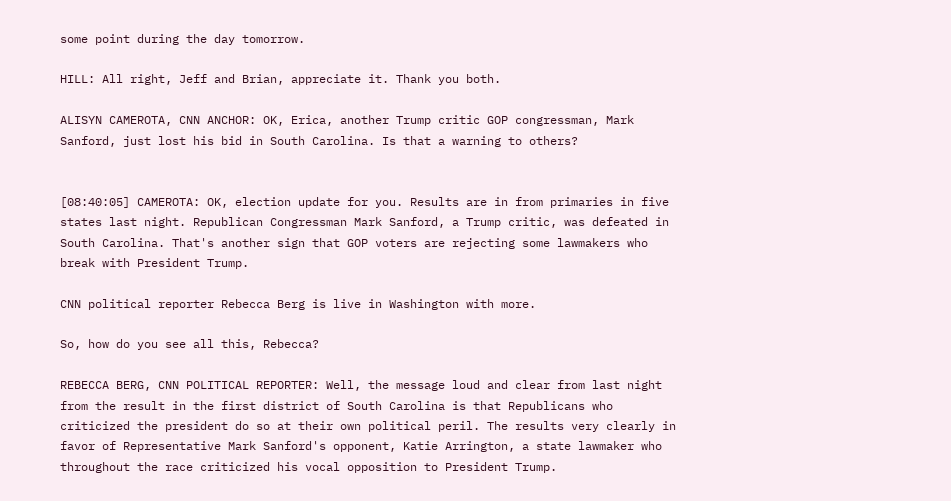some point during the day tomorrow.

HILL: All right, Jeff and Brian, appreciate it. Thank you both.

ALISYN CAMEROTA, CNN ANCHOR: OK, Erica, another Trump critic GOP congressman, Mark Sanford, just lost his bid in South Carolina. Is that a warning to others?


[08:40:05] CAMEROTA: OK, election update for you. Results are in from primaries in five states last night. Republican Congressman Mark Sanford, a Trump critic, was defeated in South Carolina. That's another sign that GOP voters are rejecting some lawmakers who break with President Trump.

CNN political reporter Rebecca Berg is live in Washington with more.

So, how do you see all this, Rebecca?

REBECCA BERG, CNN POLITICAL REPORTER: Well, the message loud and clear from last night from the result in the first district of South Carolina is that Republicans who criticized the president do so at their own political peril. The results very clearly in favor of Representative Mark Sanford's opponent, Katie Arrington, a state lawmaker who throughout the race criticized his vocal opposition to President Trump.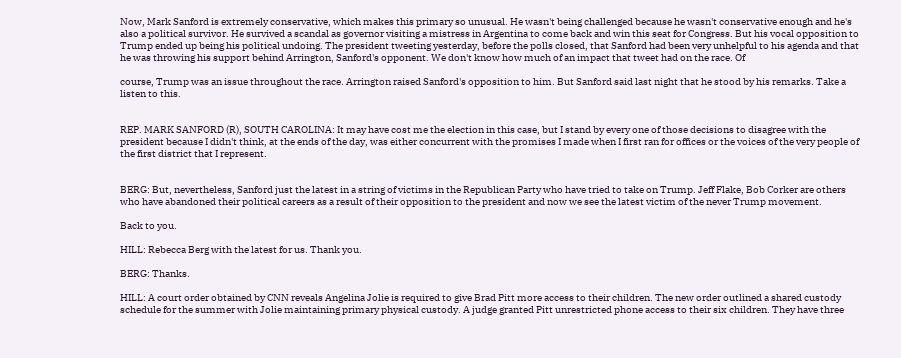Now, Mark Sanford is extremely conservative, which makes this primary so unusual. He wasn't being challenged because he wasn't conservative enough and he's also a political survivor. He survived a scandal as governor visiting a mistress in Argentina to come back and win this seat for Congress. But his vocal opposition to Trump ended up being his political undoing. The president tweeting yesterday, before the polls closed, that Sanford had been very unhelpful to his agenda and that he was throwing his support behind Arrington, Sanford's opponent. We don't know how much of an impact that tweet had on the race. Of

course, Trump was an issue throughout the race. Arrington raised Sanford's opposition to him. But Sanford said last night that he stood by his remarks. Take a listen to this.


REP. MARK SANFORD (R), SOUTH CAROLINA: It may have cost me the election in this case, but I stand by every one of those decisions to disagree with the president because I didn't think, at the ends of the day, was either concurrent with the promises I made when I first ran for offices or the voices of the very people of the first district that I represent.


BERG: But, nevertheless, Sanford just the latest in a string of victims in the Republican Party who have tried to take on Trump. Jeff Flake, Bob Corker are others who have abandoned their political careers as a result of their opposition to the president and now we see the latest victim of the never Trump movement.

Back to you.

HILL: Rebecca Berg with the latest for us. Thank you.

BERG: Thanks.

HILL: A court order obtained by CNN reveals Angelina Jolie is required to give Brad Pitt more access to their children. The new order outlined a shared custody schedule for the summer with Jolie maintaining primary physical custody. A judge granted Pitt unrestricted phone access to their six children. They have three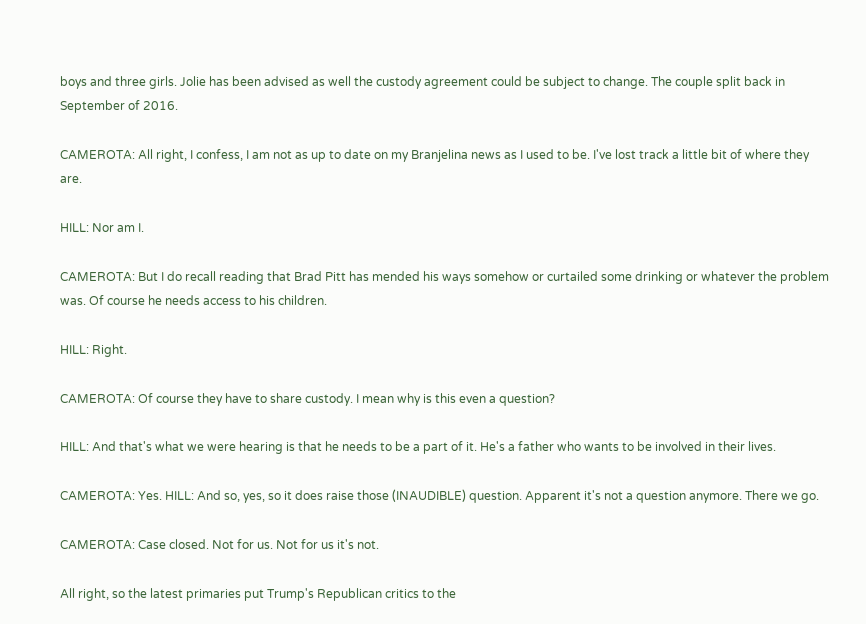boys and three girls. Jolie has been advised as well the custody agreement could be subject to change. The couple split back in September of 2016.

CAMEROTA: All right, I confess, I am not as up to date on my Branjelina news as I used to be. I've lost track a little bit of where they are.

HILL: Nor am I.

CAMEROTA: But I do recall reading that Brad Pitt has mended his ways somehow or curtailed some drinking or whatever the problem was. Of course he needs access to his children.

HILL: Right.

CAMEROTA: Of course they have to share custody. I mean why is this even a question?

HILL: And that's what we were hearing is that he needs to be a part of it. He's a father who wants to be involved in their lives.

CAMEROTA: Yes. HILL: And so, yes, so it does raise those (INAUDIBLE) question. Apparent it's not a question anymore. There we go.

CAMEROTA: Case closed. Not for us. Not for us it's not.

All right, so the latest primaries put Trump's Republican critics to the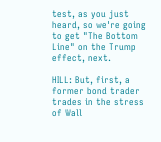test, as you just heard, so we're going to get "The Bottom Line" on the Trump effect, next.

HILL: But, first, a former bond trader trades in the stress of Wall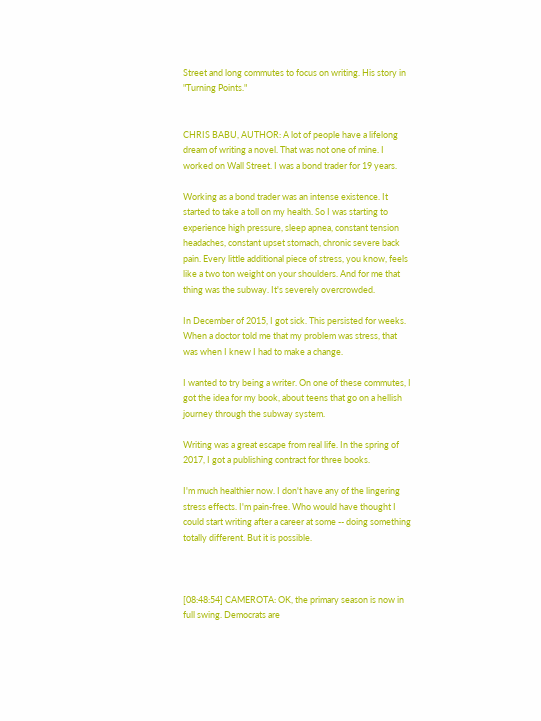Street and long commutes to focus on writing. His story in "Turning Points."


CHRIS BABU, AUTHOR: A lot of people have a lifelong dream of writing a novel. That was not one of mine. I worked on Wall Street. I was a bond trader for 19 years.

Working as a bond trader was an intense existence. It started to take a toll on my health. So I was starting to experience high pressure, sleep apnea, constant tension headaches, constant upset stomach, chronic severe back pain. Every little additional piece of stress, you know, feels like a two ton weight on your shoulders. And for me that thing was the subway. It's severely overcrowded.

In December of 2015, I got sick. This persisted for weeks. When a doctor told me that my problem was stress, that was when I knew I had to make a change.

I wanted to try being a writer. On one of these commutes, I got the idea for my book, about teens that go on a hellish journey through the subway system.

Writing was a great escape from real life. In the spring of 2017, I got a publishing contract for three books.

I'm much healthier now. I don't have any of the lingering stress effects. I'm pain-free. Who would have thought I could start writing after a career at some -- doing something totally different. But it is possible.



[08:48:54] CAMEROTA: OK, the primary season is now in full swing. Democrats are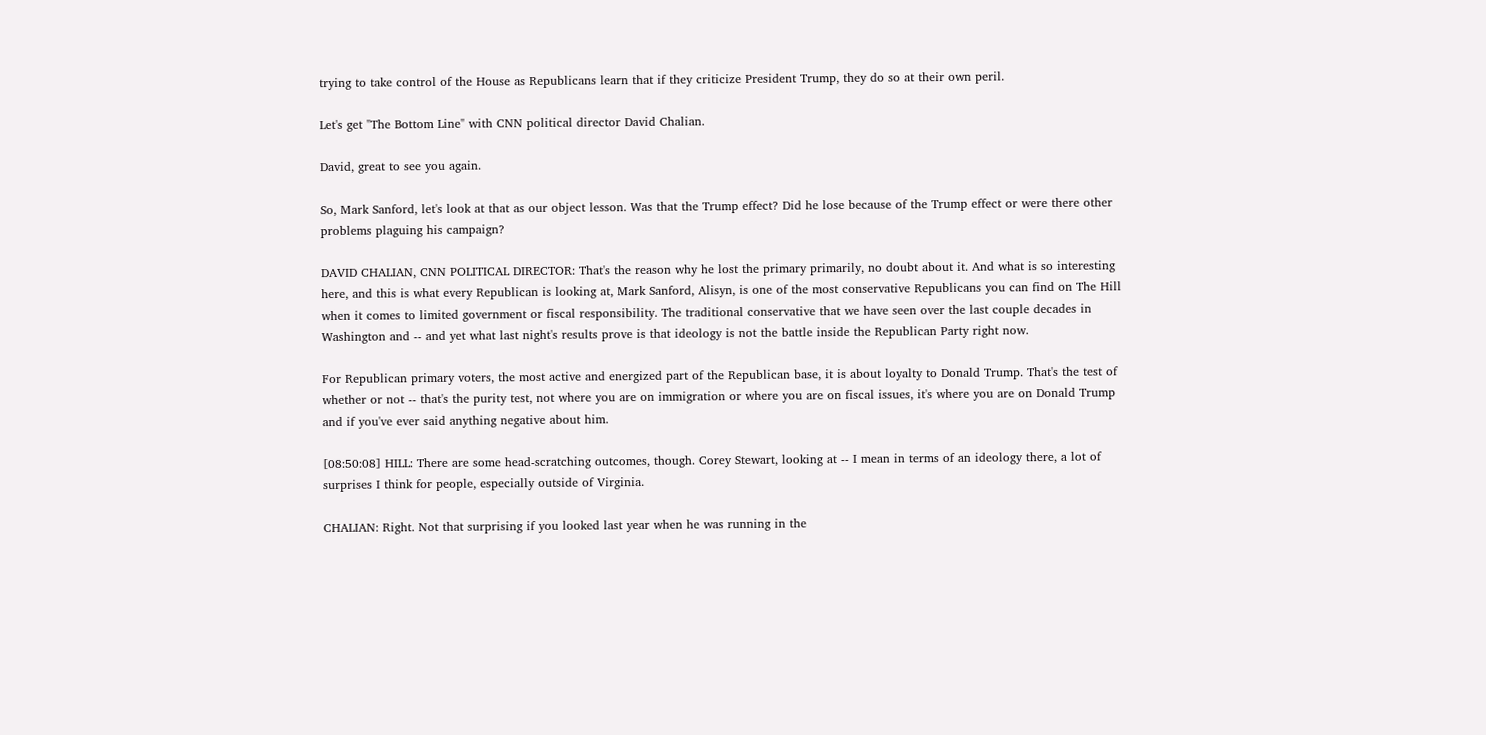trying to take control of the House as Republicans learn that if they criticize President Trump, they do so at their own peril.

Let's get "The Bottom Line" with CNN political director David Chalian.

David, great to see you again.

So, Mark Sanford, let's look at that as our object lesson. Was that the Trump effect? Did he lose because of the Trump effect or were there other problems plaguing his campaign?

DAVID CHALIAN, CNN POLITICAL DIRECTOR: That's the reason why he lost the primary primarily, no doubt about it. And what is so interesting here, and this is what every Republican is looking at, Mark Sanford, Alisyn, is one of the most conservative Republicans you can find on The Hill when it comes to limited government or fiscal responsibility. The traditional conservative that we have seen over the last couple decades in Washington and -- and yet what last night's results prove is that ideology is not the battle inside the Republican Party right now.

For Republican primary voters, the most active and energized part of the Republican base, it is about loyalty to Donald Trump. That's the test of whether or not -- that's the purity test, not where you are on immigration or where you are on fiscal issues, it's where you are on Donald Trump and if you've ever said anything negative about him.

[08:50:08] HILL: There are some head-scratching outcomes, though. Corey Stewart, looking at -- I mean in terms of an ideology there, a lot of surprises I think for people, especially outside of Virginia.

CHALIAN: Right. Not that surprising if you looked last year when he was running in the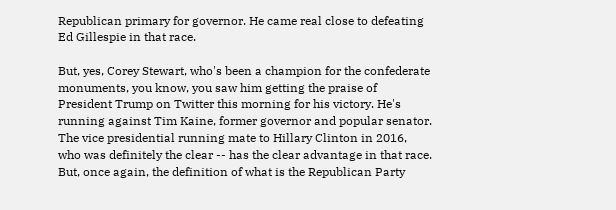Republican primary for governor. He came real close to defeating Ed Gillespie in that race.

But, yes, Corey Stewart, who's been a champion for the confederate monuments, you know, you saw him getting the praise of President Trump on Twitter this morning for his victory. He's running against Tim Kaine, former governor and popular senator. The vice presidential running mate to Hillary Clinton in 2016, who was definitely the clear -- has the clear advantage in that race. But, once again, the definition of what is the Republican Party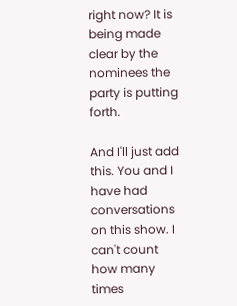right now? It is being made clear by the nominees the party is putting forth.

And I'll just add this. You and I have had conversations on this show. I can't count how many times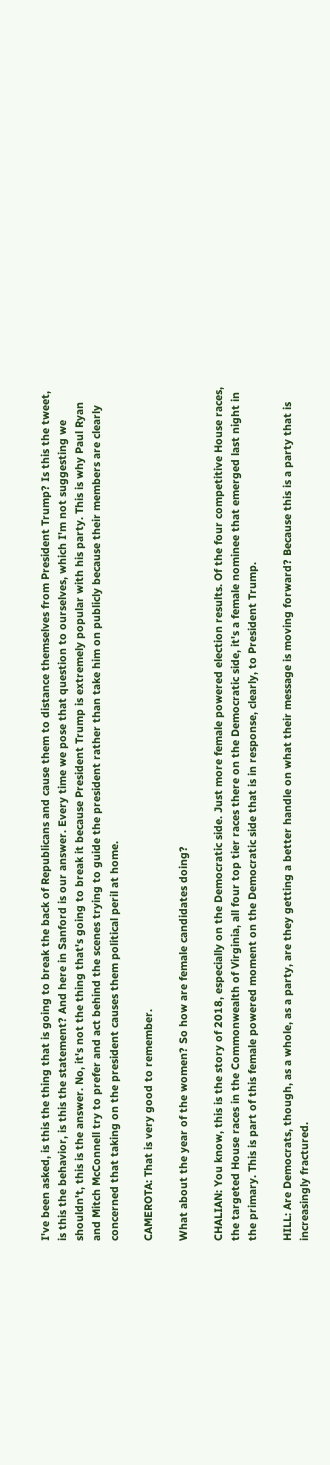I've been asked, is this the thing that is going to break the back of Republicans and cause them to distance themselves from President Trump? Is this the tweet, is this the behavior, is this the statement? And here in Sanford is our answer. Every time we pose that question to ourselves, which I'm not suggesting we shouldn't, this is the answer. No, it's not the thing that's going to break it because President Trump is extremely popular with his party. This is why Paul Ryan and Mitch McConnell try to prefer and act behind the scenes trying to guide the president rather than take him on publicly because their members are clearly concerned that taking on the president causes them political peril at home.

CAMEROTA: That is very good to remember.

What about the year of the women? So how are female candidates doing?

CHALIAN: You know, this is the story of 2018, especially on the Democratic side. Just more female powered election results. Of the four competitive House races, the targeted House races in the Commonwealth of Virginia, all four top tier races there on the Democratic side, it's a female nominee that emerged last night in the primary. This is part of this female powered moment on the Democratic side that is in response, clearly, to President Trump.

HILL: Are Democrats, though, as a whole, as a party, are they getting a better handle on what their message is moving forward? Because this is a party that is increasingly fractured.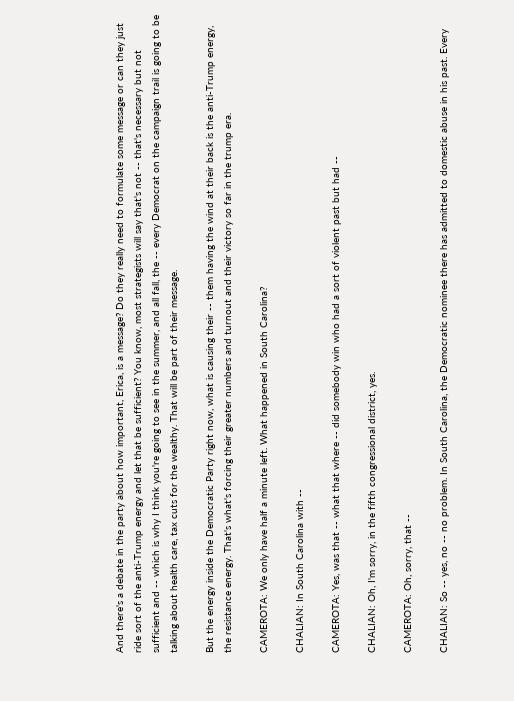And there's a debate in the party about how important, Erica, is a message? Do they really need to formulate some message or can they just ride sort of the anti-Trump energy and let that be sufficient? You know, most strategists will say that's not -- that's necessary but not sufficient and -- which is why I think you're going to see in the summer, and all fall, the -- every Democrat on the campaign trail is going to be talking about health care, tax cuts for the wealthy. That will be part of their message.

But the energy inside the Democratic Party right now, what is causing their -- them having the wind at their back is the anti-Trump energy, the resistance energy. That's what's forcing their greater numbers and turnout and their victory so far in the trump era.

CAMEROTA: We only have half a minute left. What happened in South Carolina?

CHALIAN: In South Carolina with --

CAMEROTA: Yes, was that -- what that where -- did somebody win who had a sort of violent past but had --

CHALIAN: Oh, I'm sorry, in the fifth congressional district, yes.

CAMEROTA: Oh, sorry, that --

CHALIAN: So -- yes, no -- no problem. In South Carolina, the Democratic nominee there has admitted to domestic abuse in his past. Every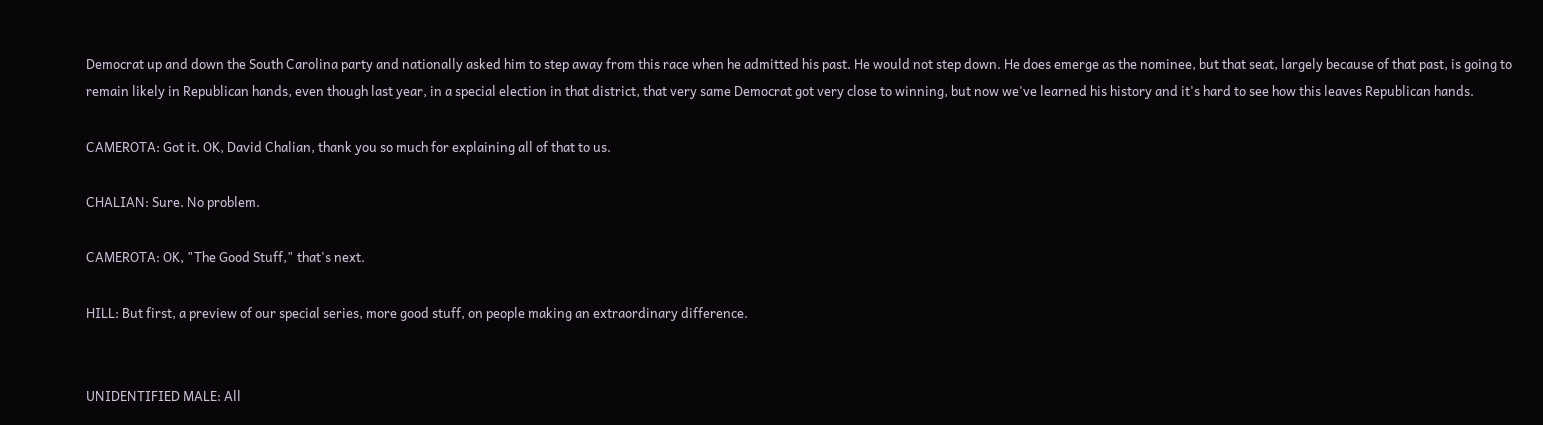Democrat up and down the South Carolina party and nationally asked him to step away from this race when he admitted his past. He would not step down. He does emerge as the nominee, but that seat, largely because of that past, is going to remain likely in Republican hands, even though last year, in a special election in that district, that very same Democrat got very close to winning, but now we've learned his history and it's hard to see how this leaves Republican hands.

CAMEROTA: Got it. OK, David Chalian, thank you so much for explaining all of that to us.

CHALIAN: Sure. No problem.

CAMEROTA: OK, "The Good Stuff," that's next.

HILL: But first, a preview of our special series, more good stuff, on people making an extraordinary difference.


UNIDENTIFIED MALE: All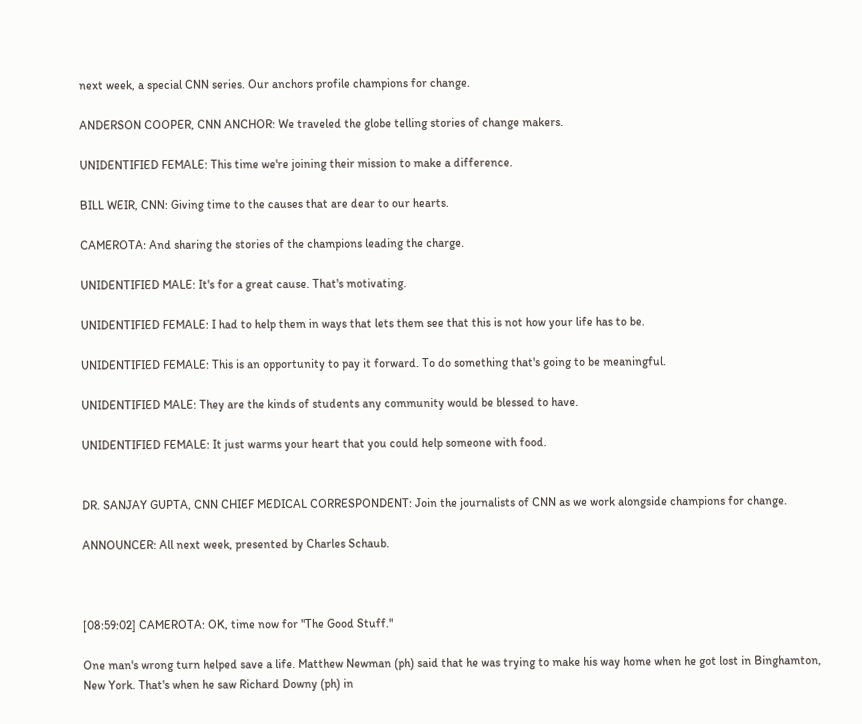next week, a special CNN series. Our anchors profile champions for change.

ANDERSON COOPER, CNN ANCHOR: We traveled the globe telling stories of change makers.

UNIDENTIFIED FEMALE: This time we're joining their mission to make a difference.

BILL WEIR, CNN: Giving time to the causes that are dear to our hearts.

CAMEROTA: And sharing the stories of the champions leading the charge.

UNIDENTIFIED MALE: It's for a great cause. That's motivating.

UNIDENTIFIED FEMALE: I had to help them in ways that lets them see that this is not how your life has to be.

UNIDENTIFIED FEMALE: This is an opportunity to pay it forward. To do something that's going to be meaningful.

UNIDENTIFIED MALE: They are the kinds of students any community would be blessed to have.

UNIDENTIFIED FEMALE: It just warms your heart that you could help someone with food.


DR. SANJAY GUPTA, CNN CHIEF MEDICAL CORRESPONDENT: Join the journalists of CNN as we work alongside champions for change.

ANNOUNCER: All next week, presented by Charles Schaub.



[08:59:02] CAMEROTA: OK, time now for "The Good Stuff."

One man's wrong turn helped save a life. Matthew Newman (ph) said that he was trying to make his way home when he got lost in Binghamton, New York. That's when he saw Richard Downy (ph) in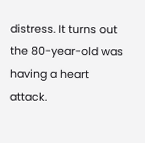distress. It turns out the 80-year-old was having a heart attack.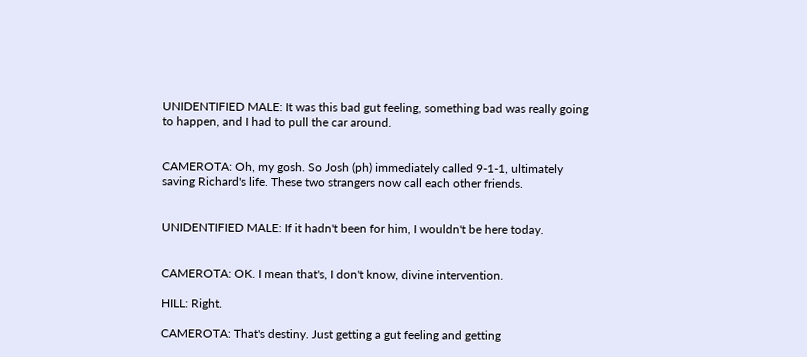UNIDENTIFIED MALE: It was this bad gut feeling, something bad was really going to happen, and I had to pull the car around.


CAMEROTA: Oh, my gosh. So Josh (ph) immediately called 9-1-1, ultimately saving Richard's life. These two strangers now call each other friends.


UNIDENTIFIED MALE: If it hadn't been for him, I wouldn't be here today.


CAMEROTA: OK. I mean that's, I don't know, divine intervention.

HILL: Right.

CAMEROTA: That's destiny. Just getting a gut feeling and getting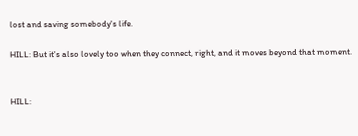lost and saving somebody's life.

HILL: But it's also lovely too when they connect, right, and it moves beyond that moment.


HILL: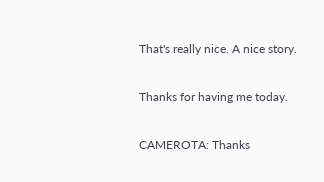That's really nice. A nice story.

Thanks for having me today.

CAMEROTA: Thanks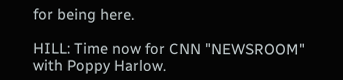for being here.

HILL: Time now for CNN "NEWSROOM" with Poppy Harlow.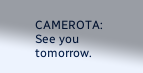CAMEROTA: See you tomorrow.